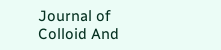Journal of Colloid And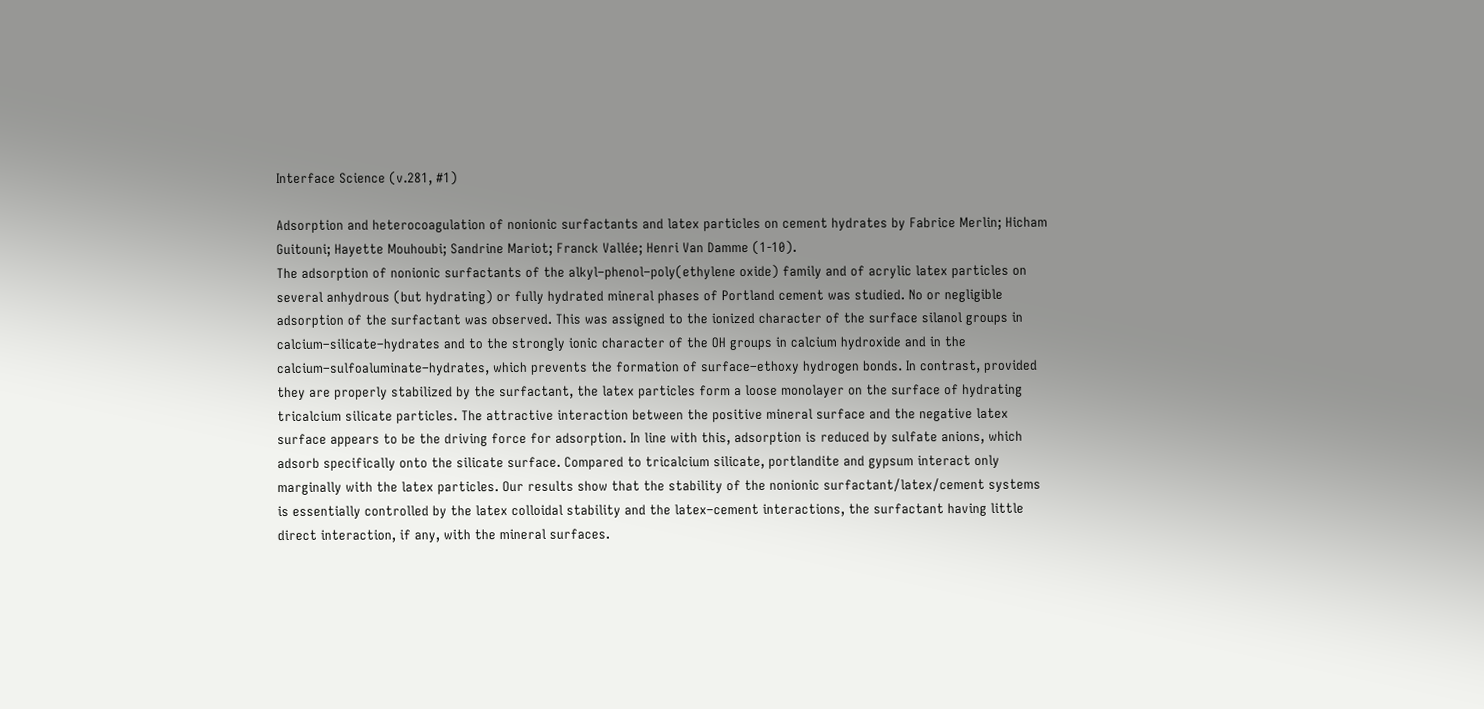Interface Science (v.281, #1)

Adsorption and heterocoagulation of nonionic surfactants and latex particles on cement hydrates by Fabrice Merlin; Hicham Guitouni; Hayette Mouhoubi; Sandrine Mariot; Franck Vallée; Henri Van Damme (1-10).
The adsorption of nonionic surfactants of the alkyl–phenol–poly(ethylene oxide) family and of acrylic latex particles on several anhydrous (but hydrating) or fully hydrated mineral phases of Portland cement was studied. No or negligible adsorption of the surfactant was observed. This was assigned to the ionized character of the surface silanol groups in calcium–silicate–hydrates and to the strongly ionic character of the OH groups in calcium hydroxide and in the calcium–sulfoaluminate–hydrates, which prevents the formation of surface–ethoxy hydrogen bonds. In contrast, provided they are properly stabilized by the surfactant, the latex particles form a loose monolayer on the surface of hydrating tricalcium silicate particles. The attractive interaction between the positive mineral surface and the negative latex surface appears to be the driving force for adsorption. In line with this, adsorption is reduced by sulfate anions, which adsorb specifically onto the silicate surface. Compared to tricalcium silicate, portlandite and gypsum interact only marginally with the latex particles. Our results show that the stability of the nonionic surfactant/latex/cement systems is essentially controlled by the latex colloidal stability and the latex–cement interactions, the surfactant having little direct interaction, if any, with the mineral surfaces.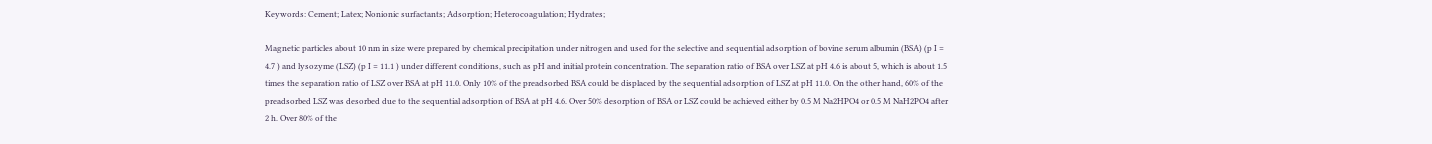Keywords: Cement; Latex; Nonionic surfactants; Adsorption; Heterocoagulation; Hydrates;

Magnetic particles about 10 nm in size were prepared by chemical precipitation under nitrogen and used for the selective and sequential adsorption of bovine serum albumin (BSA) (p I = 4.7 ) and lysozyme (LSZ) (p I = 11.1 ) under different conditions, such as pH and initial protein concentration. The separation ratio of BSA over LSZ at pH 4.6 is about 5, which is about 1.5 times the separation ratio of LSZ over BSA at pH 11.0. Only 10% of the preadsorbed BSA could be displaced by the sequential adsorption of LSZ at pH 11.0. On the other hand, 60% of the preadsorbed LSZ was desorbed due to the sequential adsorption of BSA at pH 4.6. Over 50% desorption of BSA or LSZ could be achieved either by 0.5 M Na2HPO4 or 0.5 M NaH2PO4 after 2 h. Over 80% of the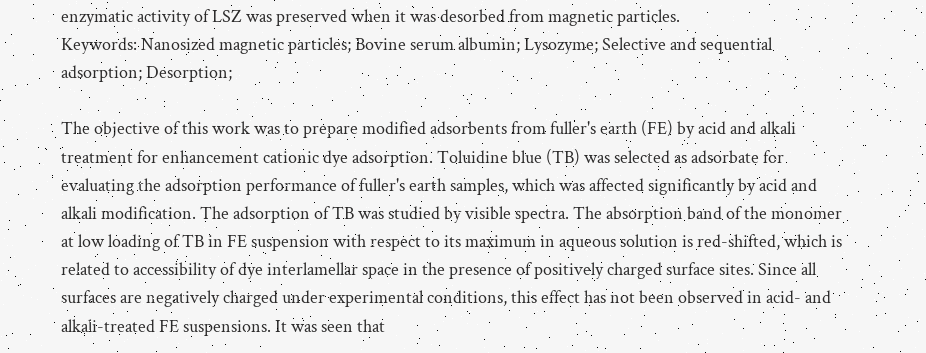enzymatic activity of LSZ was preserved when it was desorbed from magnetic particles.
Keywords: Nanosized magnetic particles; Bovine serum albumin; Lysozyme; Selective and sequential adsorption; Desorption;

The objective of this work was to prepare modified adsorbents from fuller's earth (FE) by acid and alkali treatment for enhancement cationic dye adsorption. Toluidine blue (TB) was selected as adsorbate for evaluating the adsorption performance of fuller's earth samples, which was affected significantly by acid and alkali modification. The adsorption of TB was studied by visible spectra. The absorption band of the monomer at low loading of TB in FE suspension with respect to its maximum in aqueous solution is red-shifted, which is related to accessibility of dye interlamellar space in the presence of positively charged surface sites. Since all surfaces are negatively charged under experimental conditions, this effect has not been observed in acid- and alkali-treated FE suspensions. It was seen that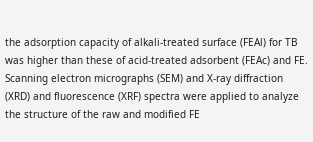the adsorption capacity of alkali-treated surface (FEAl) for TB was higher than these of acid-treated adsorbent (FEAc) and FE. Scanning electron micrographs (SEM) and X-ray diffraction (XRD) and fluorescence (XRF) spectra were applied to analyze the structure of the raw and modified FE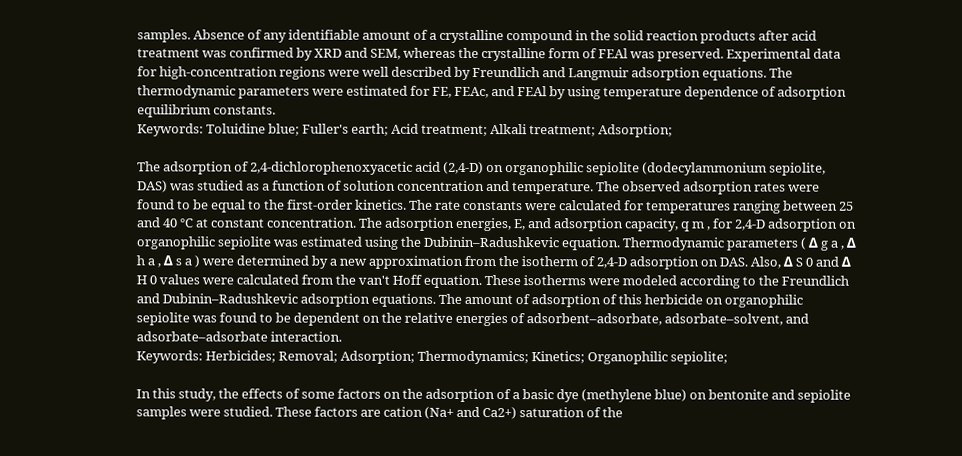samples. Absence of any identifiable amount of a crystalline compound in the solid reaction products after acid treatment was confirmed by XRD and SEM, whereas the crystalline form of FEAl was preserved. Experimental data for high-concentration regions were well described by Freundlich and Langmuir adsorption equations. The thermodynamic parameters were estimated for FE, FEAc, and FEAl by using temperature dependence of adsorption equilibrium constants.
Keywords: Toluidine blue; Fuller's earth; Acid treatment; Alkali treatment; Adsorption;

The adsorption of 2,4-dichlorophenoxyacetic acid (2,4-D) on organophilic sepiolite (dodecylammonium sepiolite, DAS) was studied as a function of solution concentration and temperature. The observed adsorption rates were found to be equal to the first-order kinetics. The rate constants were calculated for temperatures ranging between 25 and 40 °C at constant concentration. The adsorption energies, E, and adsorption capacity, q m , for 2,4-D adsorption on organophilic sepiolite was estimated using the Dubinin–Radushkevic equation. Thermodynamic parameters ( Δ g a , Δ h a , Δ s a ) were determined by a new approximation from the isotherm of 2,4-D adsorption on DAS. Also, Δ S 0 and Δ H 0 values were calculated from the van't Hoff equation. These isotherms were modeled according to the Freundlich and Dubinin–Radushkevic adsorption equations. The amount of adsorption of this herbicide on organophilic sepiolite was found to be dependent on the relative energies of adsorbent–adsorbate, adsorbate–solvent, and adsorbate–adsorbate interaction.
Keywords: Herbicides; Removal; Adsorption; Thermodynamics; Kinetics; Organophilic sepiolite;

In this study, the effects of some factors on the adsorption of a basic dye (methylene blue) on bentonite and sepiolite samples were studied. These factors are cation (Na+ and Ca2+) saturation of the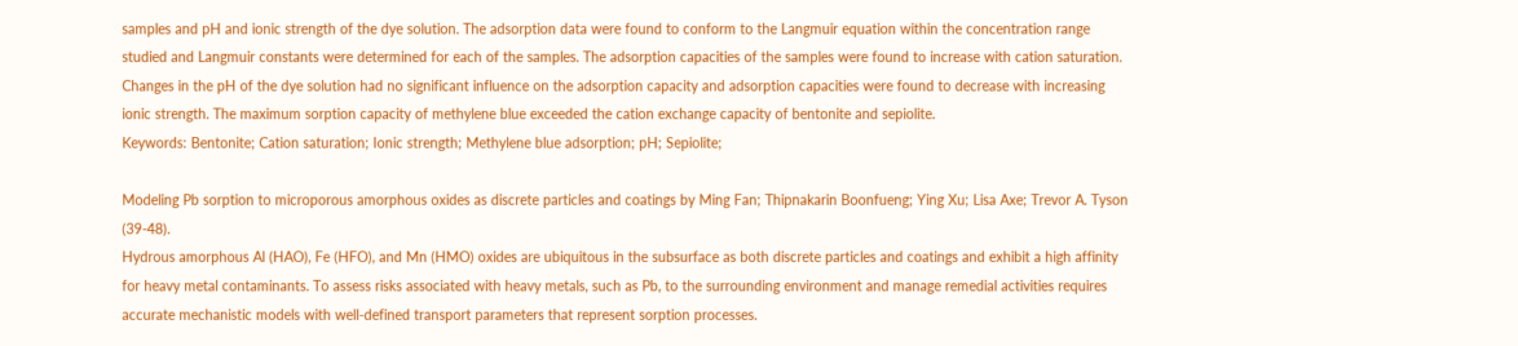samples and pH and ionic strength of the dye solution. The adsorption data were found to conform to the Langmuir equation within the concentration range studied and Langmuir constants were determined for each of the samples. The adsorption capacities of the samples were found to increase with cation saturation. Changes in the pH of the dye solution had no significant influence on the adsorption capacity and adsorption capacities were found to decrease with increasing ionic strength. The maximum sorption capacity of methylene blue exceeded the cation exchange capacity of bentonite and sepiolite.
Keywords: Bentonite; Cation saturation; Ionic strength; Methylene blue adsorption; pH; Sepiolite;

Modeling Pb sorption to microporous amorphous oxides as discrete particles and coatings by Ming Fan; Thipnakarin Boonfueng; Ying Xu; Lisa Axe; Trevor A. Tyson (39-48).
Hydrous amorphous Al (HAO), Fe (HFO), and Mn (HMO) oxides are ubiquitous in the subsurface as both discrete particles and coatings and exhibit a high affinity for heavy metal contaminants. To assess risks associated with heavy metals, such as Pb, to the surrounding environment and manage remedial activities requires accurate mechanistic models with well-defined transport parameters that represent sorption processes.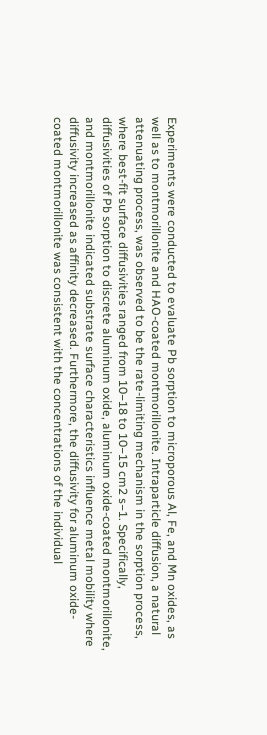Experiments were conducted to evaluate Pb sorption to microporous Al, Fe, and Mn oxides, as well as to montmorillonite and HAO-coated montmorillonite. Intraparticle diffusion, a natural attenuating process, was observed to be the rate-limiting mechanism in the sorption process, where best-fit surface diffusivities ranged from 10−18 to 10−15 cm2 s−1. Specifically, diffusivities of Pb sorption to discrete aluminum oxide, aluminum oxide-coated montmorillonite, and montmorillonite indicated substrate surface characteristics influence metal mobility where diffusivity increased as affinity decreased. Furthermore, the diffusivity for aluminum oxide-coated montmorillonite was consistent with the concentrations of the individual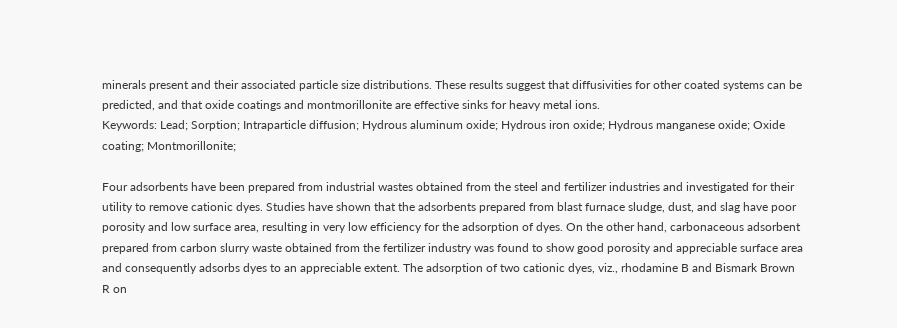minerals present and their associated particle size distributions. These results suggest that diffusivities for other coated systems can be predicted, and that oxide coatings and montmorillonite are effective sinks for heavy metal ions.
Keywords: Lead; Sorption; Intraparticle diffusion; Hydrous aluminum oxide; Hydrous iron oxide; Hydrous manganese oxide; Oxide coating; Montmorillonite;

Four adsorbents have been prepared from industrial wastes obtained from the steel and fertilizer industries and investigated for their utility to remove cationic dyes. Studies have shown that the adsorbents prepared from blast furnace sludge, dust, and slag have poor porosity and low surface area, resulting in very low efficiency for the adsorption of dyes. On the other hand, carbonaceous adsorbent prepared from carbon slurry waste obtained from the fertilizer industry was found to show good porosity and appreciable surface area and consequently adsorbs dyes to an appreciable extent. The adsorption of two cationic dyes, viz., rhodamine B and Bismark Brown R on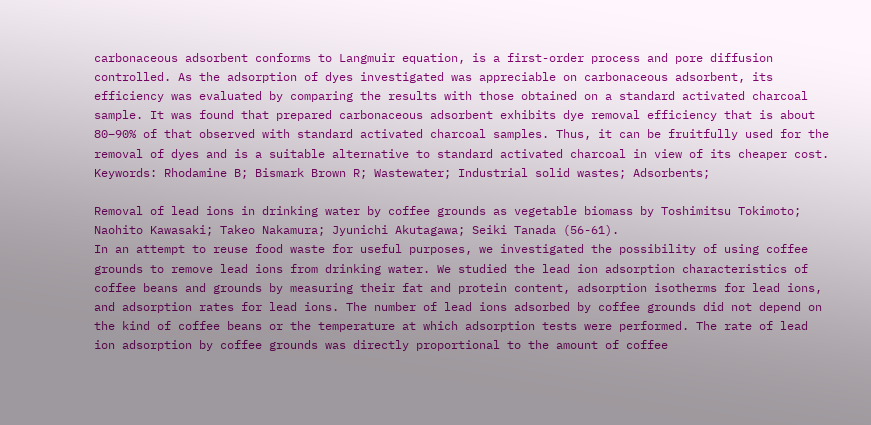carbonaceous adsorbent conforms to Langmuir equation, is a first-order process and pore diffusion controlled. As the adsorption of dyes investigated was appreciable on carbonaceous adsorbent, its efficiency was evaluated by comparing the results with those obtained on a standard activated charcoal sample. It was found that prepared carbonaceous adsorbent exhibits dye removal efficiency that is about 80–90% of that observed with standard activated charcoal samples. Thus, it can be fruitfully used for the removal of dyes and is a suitable alternative to standard activated charcoal in view of its cheaper cost.
Keywords: Rhodamine B; Bismark Brown R; Wastewater; Industrial solid wastes; Adsorbents;

Removal of lead ions in drinking water by coffee grounds as vegetable biomass by Toshimitsu Tokimoto; Naohito Kawasaki; Takeo Nakamura; Jyunichi Akutagawa; Seiki Tanada (56-61).
In an attempt to reuse food waste for useful purposes, we investigated the possibility of using coffee grounds to remove lead ions from drinking water. We studied the lead ion adsorption characteristics of coffee beans and grounds by measuring their fat and protein content, adsorption isotherms for lead ions, and adsorption rates for lead ions. The number of lead ions adsorbed by coffee grounds did not depend on the kind of coffee beans or the temperature at which adsorption tests were performed. The rate of lead ion adsorption by coffee grounds was directly proportional to the amount of coffee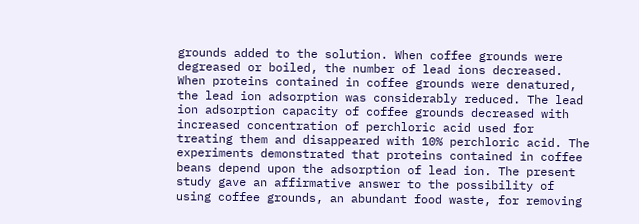grounds added to the solution. When coffee grounds were degreased or boiled, the number of lead ions decreased. When proteins contained in coffee grounds were denatured, the lead ion adsorption was considerably reduced. The lead ion adsorption capacity of coffee grounds decreased with increased concentration of perchloric acid used for treating them and disappeared with 10% perchloric acid. The experiments demonstrated that proteins contained in coffee beans depend upon the adsorption of lead ion. The present study gave an affirmative answer to the possibility of using coffee grounds, an abundant food waste, for removing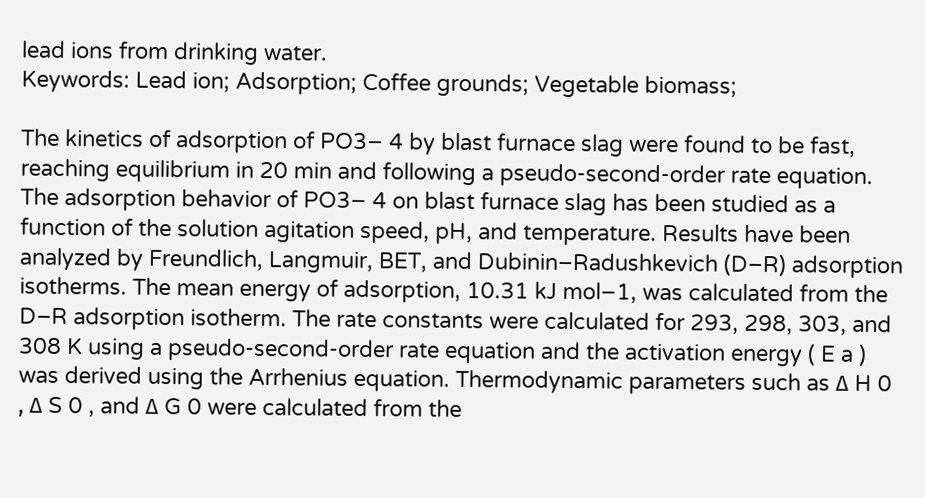lead ions from drinking water.
Keywords: Lead ion; Adsorption; Coffee grounds; Vegetable biomass;

The kinetics of adsorption of PO3− 4 by blast furnace slag were found to be fast, reaching equilibrium in 20 min and following a pseudo-second-order rate equation. The adsorption behavior of PO3− 4 on blast furnace slag has been studied as a function of the solution agitation speed, pH, and temperature. Results have been analyzed by Freundlich, Langmuir, BET, and Dubinin–Radushkevich (D–R) adsorption isotherms. The mean energy of adsorption, 10.31 kJ mol−1, was calculated from the D–R adsorption isotherm. The rate constants were calculated for 293, 298, 303, and 308 K using a pseudo-second-order rate equation and the activation energy ( E a ) was derived using the Arrhenius equation. Thermodynamic parameters such as Δ H 0 , Δ S 0 , and Δ G 0 were calculated from the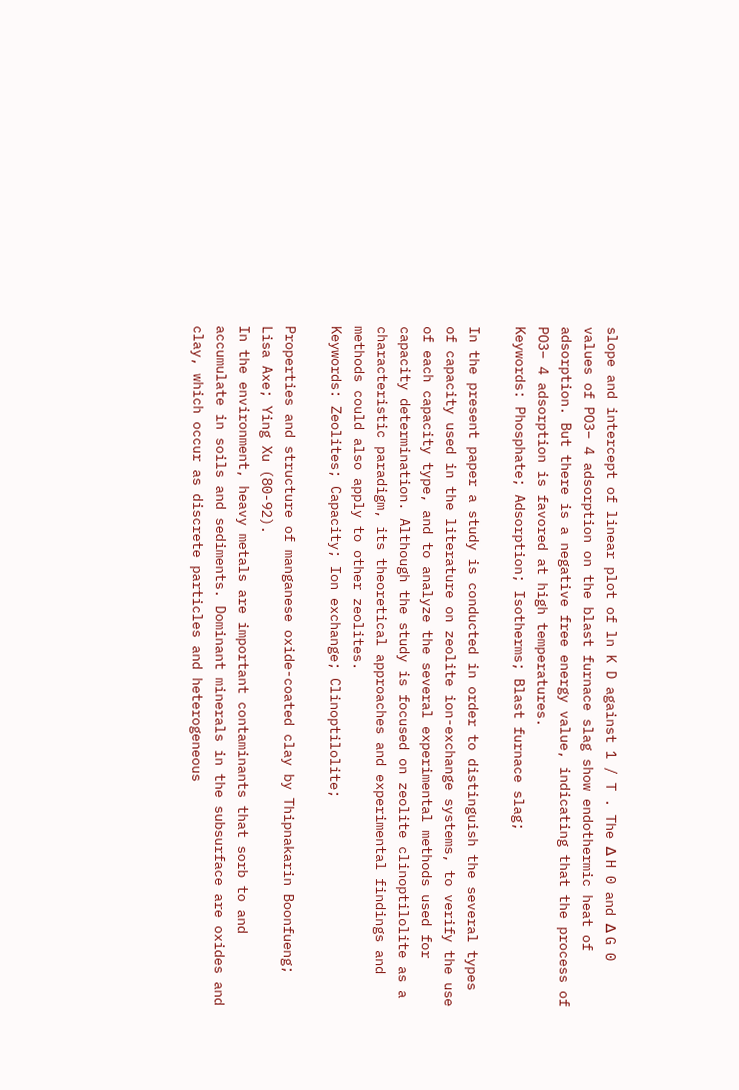slope and intercept of linear plot of ln K D against 1 / T . The Δ H 0 and Δ G 0 values of PO3− 4 adsorption on the blast furnace slag show endothermic heat of adsorption. But there is a negative free energy value, indicating that the process of PO3− 4 adsorption is favored at high temperatures.
Keywords: Phosphate; Adsorption; Isotherms; Blast furnace slag;

In the present paper a study is conducted in order to distinguish the several types of capacity used in the literature on zeolite ion-exchange systems, to verify the use of each capacity type, and to analyze the several experimental methods used for capacity determination. Although the study is focused on zeolite clinoptilolite as a characteristic paradigm, its theoretical approaches and experimental findings and methods could also apply to other zeolites.
Keywords: Zeolites; Capacity; Ion exchange; Clinoptilolite;

Properties and structure of manganese oxide-coated clay by Thipnakarin Boonfueng; Lisa Axe; Ying Xu (80-92).
In the environment, heavy metals are important contaminants that sorb to and accumulate in soils and sediments. Dominant minerals in the subsurface are oxides and clay, which occur as discrete particles and heterogeneous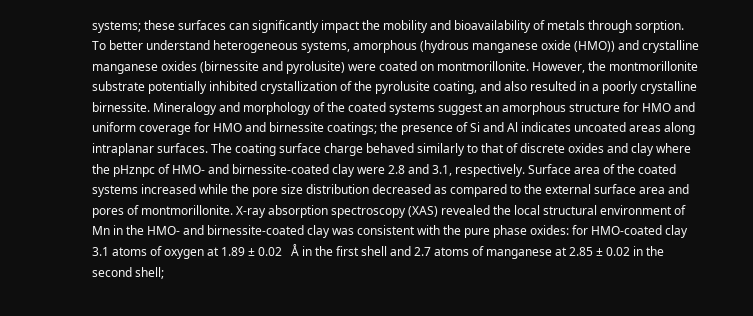systems; these surfaces can significantly impact the mobility and bioavailability of metals through sorption. To better understand heterogeneous systems, amorphous (hydrous manganese oxide (HMO)) and crystalline manganese oxides (birnessite and pyrolusite) were coated on montmorillonite. However, the montmorillonite substrate potentially inhibited crystallization of the pyrolusite coating, and also resulted in a poorly crystalline birnessite. Mineralogy and morphology of the coated systems suggest an amorphous structure for HMO and uniform coverage for HMO and birnessite coatings; the presence of Si and Al indicates uncoated areas along intraplanar surfaces. The coating surface charge behaved similarly to that of discrete oxides and clay where the pHznpc of HMO- and birnessite-coated clay were 2.8 and 3.1, respectively. Surface area of the coated systems increased while the pore size distribution decreased as compared to the external surface area and pores of montmorillonite. X-ray absorption spectroscopy (XAS) revealed the local structural environment of Mn in the HMO- and birnessite-coated clay was consistent with the pure phase oxides: for HMO-coated clay 3.1 atoms of oxygen at 1.89 ± 0.02   Å in the first shell and 2.7 atoms of manganese at 2.85 ± 0.02 in the second shell;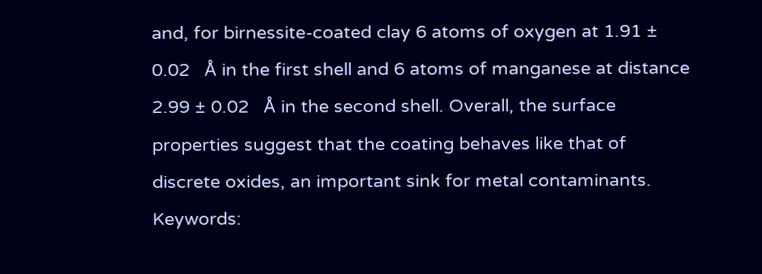and, for birnessite-coated clay 6 atoms of oxygen at 1.91 ± 0.02   Å in the first shell and 6 atoms of manganese at distance 2.99 ± 0.02   Å in the second shell. Overall, the surface properties suggest that the coating behaves like that of discrete oxides, an important sink for metal contaminants.
Keywords: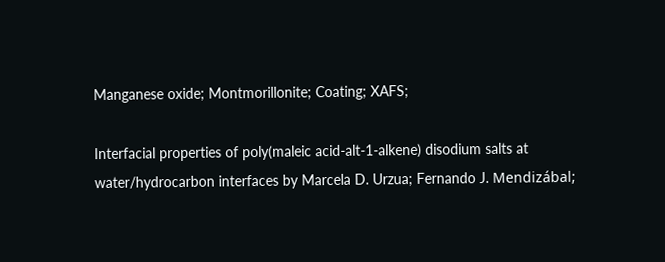Manganese oxide; Montmorillonite; Coating; XAFS;

Interfacial properties of poly(maleic acid-alt-1-alkene) disodium salts at water/hydrocarbon interfaces by Marcela D. Urzua; Fernando J. Mendizábal;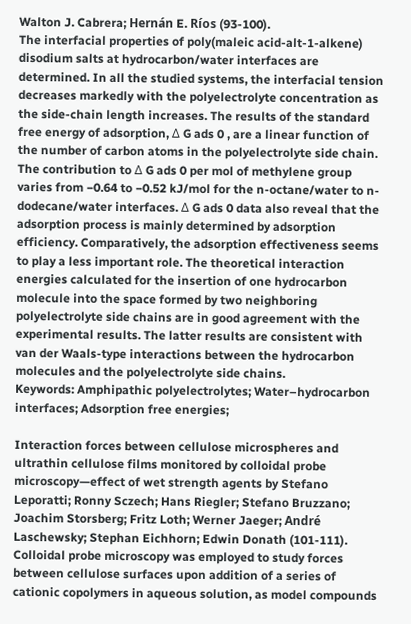Walton J. Cabrera; Hernán E. Ríos (93-100).
The interfacial properties of poly(maleic acid-alt-1-alkene) disodium salts at hydrocarbon/water interfaces are determined. In all the studied systems, the interfacial tension decreases markedly with the polyelectrolyte concentration as the side-chain length increases. The results of the standard free energy of adsorption, Δ G ads 0 , are a linear function of the number of carbon atoms in the polyelectrolyte side chain. The contribution to Δ G ads 0 per mol of methylene group varies from −0.64 to −0.52 kJ/mol for the n-octane/water to n-dodecane/water interfaces. Δ G ads 0 data also reveal that the adsorption process is mainly determined by adsorption efficiency. Comparatively, the adsorption effectiveness seems to play a less important role. The theoretical interaction energies calculated for the insertion of one hydrocarbon molecule into the space formed by two neighboring polyelectrolyte side chains are in good agreement with the experimental results. The latter results are consistent with van der Waals-type interactions between the hydrocarbon molecules and the polyelectrolyte side chains.
Keywords: Amphipathic polyelectrolytes; Water–hydrocarbon interfaces; Adsorption free energies;

Interaction forces between cellulose microspheres and ultrathin cellulose films monitored by colloidal probe microscopy—effect of wet strength agents by Stefano Leporatti; Ronny Sczech; Hans Riegler; Stefano Bruzzano; Joachim Storsberg; Fritz Loth; Werner Jaeger; André Laschewsky; Stephan Eichhorn; Edwin Donath (101-111).
Colloidal probe microscopy was employed to study forces between cellulose surfaces upon addition of a series of cationic copolymers in aqueous solution, as model compounds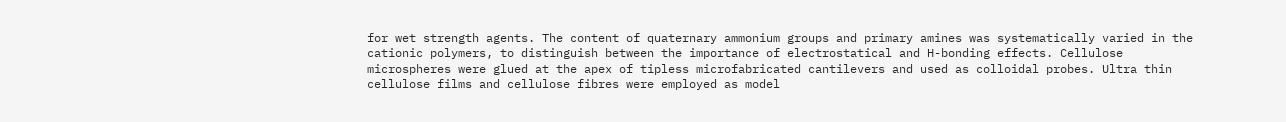for wet strength agents. The content of quaternary ammonium groups and primary amines was systematically varied in the cationic polymers, to distinguish between the importance of electrostatical and H-bonding effects. Cellulose microspheres were glued at the apex of tipless microfabricated cantilevers and used as colloidal probes. Ultra thin cellulose films and cellulose fibres were employed as model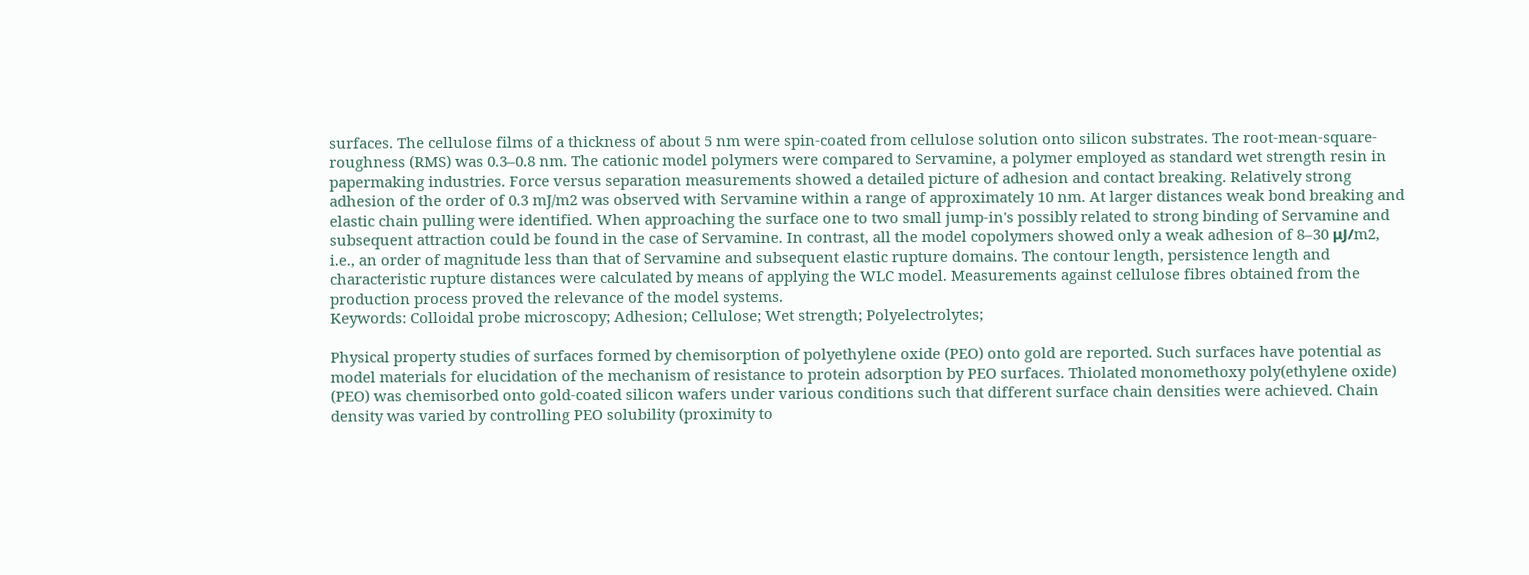surfaces. The cellulose films of a thickness of about 5 nm were spin-coated from cellulose solution onto silicon substrates. The root-mean-square-roughness (RMS) was 0.3–0.8 nm. The cationic model polymers were compared to Servamine, a polymer employed as standard wet strength resin in papermaking industries. Force versus separation measurements showed a detailed picture of adhesion and contact breaking. Relatively strong adhesion of the order of 0.3 mJ/m2 was observed with Servamine within a range of approximately 10 nm. At larger distances weak bond breaking and elastic chain pulling were identified. When approaching the surface one to two small jump-in's possibly related to strong binding of Servamine and subsequent attraction could be found in the case of Servamine. In contrast, all the model copolymers showed only a weak adhesion of 8–30 μJ/m2, i.e., an order of magnitude less than that of Servamine and subsequent elastic rupture domains. The contour length, persistence length and characteristic rupture distances were calculated by means of applying the WLC model. Measurements against cellulose fibres obtained from the production process proved the relevance of the model systems.
Keywords: Colloidal probe microscopy; Adhesion; Cellulose; Wet strength; Polyelectrolytes;

Physical property studies of surfaces formed by chemisorption of polyethylene oxide (PEO) onto gold are reported. Such surfaces have potential as model materials for elucidation of the mechanism of resistance to protein adsorption by PEO surfaces. Thiolated monomethoxy poly(ethylene oxide) (PEO) was chemisorbed onto gold-coated silicon wafers under various conditions such that different surface chain densities were achieved. Chain density was varied by controlling PEO solubility (proximity to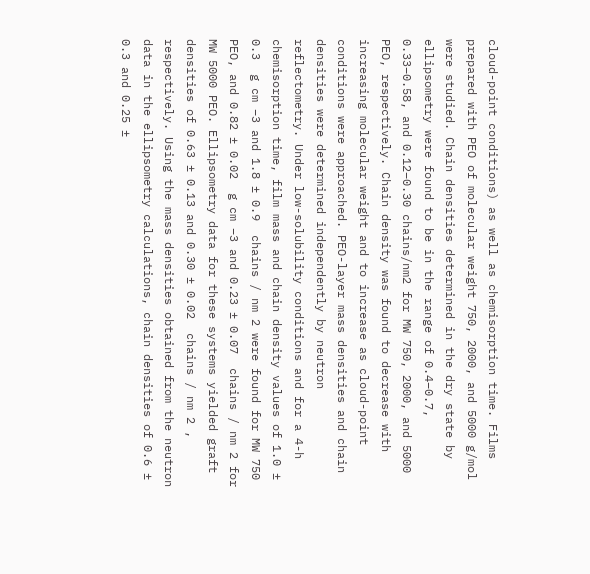cloud-point conditions) as well as chemisorption time. Films prepared with PEO of molecular weight 750, 2000, and 5000 g/mol were studied. Chain densities determined in the dry state by ellipsometry were found to be in the range of 0.4–0.7, 0.33–0.58, and 0.12–0.30 chains/nm2 for MW 750, 2000, and 5000 PEO, respectively. Chain density was found to decrease with increasing molecular weight and to increase as cloud-point conditions were approached. PEO-layer mass densities and chain densities were determined independently by neutron reflectometry. Under low-solubility conditions and for a 4-h chemisorption time, film mass and chain density values of 1.0 ± 0.3  g cm −3 and 1.8 ± 0.9  chains / nm 2 were found for MW 750 PEO, and 0.82 ± 0.02  g cm −3 and 0.23 ± 0.07  chains / nm 2 for MW 5000 PEO. Ellipsometry data for these systems yielded graft densities of 0.63 ± 0.13 and 0.30 ± 0.02  chains / nm 2 , respectively. Using the mass densities obtained from the neutron data in the ellipsometry calculations, chain densities of 0.6 ± 0.3 and 0.25 ±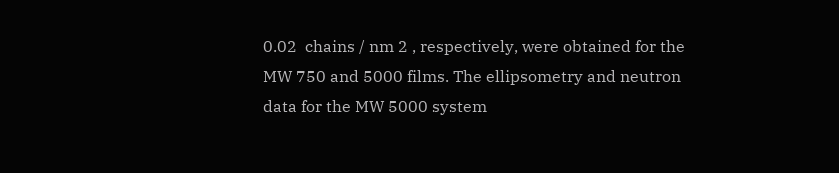0.02  chains / nm 2 , respectively, were obtained for the MW 750 and 5000 films. The ellipsometry and neutron data for the MW 5000 system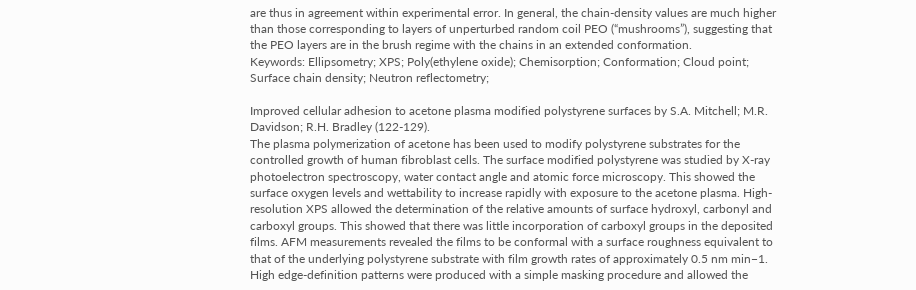are thus in agreement within experimental error. In general, the chain-density values are much higher than those corresponding to layers of unperturbed random coil PEO (“mushrooms”), suggesting that the PEO layers are in the brush regime with the chains in an extended conformation.
Keywords: Ellipsometry; XPS; Poly(ethylene oxide); Chemisorption; Conformation; Cloud point; Surface chain density; Neutron reflectometry;

Improved cellular adhesion to acetone plasma modified polystyrene surfaces by S.A. Mitchell; M.R. Davidson; R.H. Bradley (122-129).
The plasma polymerization of acetone has been used to modify polystyrene substrates for the controlled growth of human fibroblast cells. The surface modified polystyrene was studied by X-ray photoelectron spectroscopy, water contact angle and atomic force microscopy. This showed the surface oxygen levels and wettability to increase rapidly with exposure to the acetone plasma. High-resolution XPS allowed the determination of the relative amounts of surface hydroxyl, carbonyl and carboxyl groups. This showed that there was little incorporation of carboxyl groups in the deposited films. AFM measurements revealed the films to be conformal with a surface roughness equivalent to that of the underlying polystyrene substrate with film growth rates of approximately 0.5 nm min−1. High edge-definition patterns were produced with a simple masking procedure and allowed the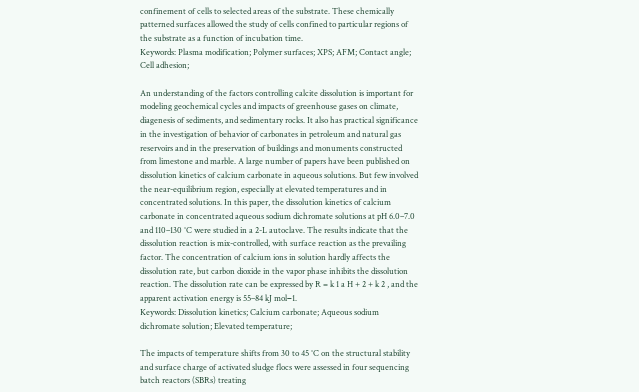confinement of cells to selected areas of the substrate. These chemically patterned surfaces allowed the study of cells confined to particular regions of the substrate as a function of incubation time.
Keywords: Plasma modification; Polymer surfaces; XPS; AFM; Contact angle; Cell adhesion;

An understanding of the factors controlling calcite dissolution is important for modeling geochemical cycles and impacts of greenhouse gases on climate, diagenesis of sediments, and sedimentary rocks. It also has practical significance in the investigation of behavior of carbonates in petroleum and natural gas reservoirs and in the preservation of buildings and monuments constructed from limestone and marble. A large number of papers have been published on dissolution kinetics of calcium carbonate in aqueous solutions. But few involved the near-equilibrium region, especially at elevated temperatures and in concentrated solutions. In this paper, the dissolution kinetics of calcium carbonate in concentrated aqueous sodium dichromate solutions at pH 6.0–7.0 and 110–130 °C were studied in a 2-L autoclave. The results indicate that the dissolution reaction is mix-controlled, with surface reaction as the prevailing factor. The concentration of calcium ions in solution hardly affects the dissolution rate, but carbon dioxide in the vapor phase inhibits the dissolution reaction. The dissolution rate can be expressed by R = k 1 a H + 2 + k 2 , and the apparent activation energy is 55–84 kJ mol−1.
Keywords: Dissolution kinetics; Calcium carbonate; Aqueous sodium dichromate solution; Elevated temperature;

The impacts of temperature shifts from 30 to 45 °C on the structural stability and surface charge of activated sludge flocs were assessed in four sequencing batch reactors (SBRs) treating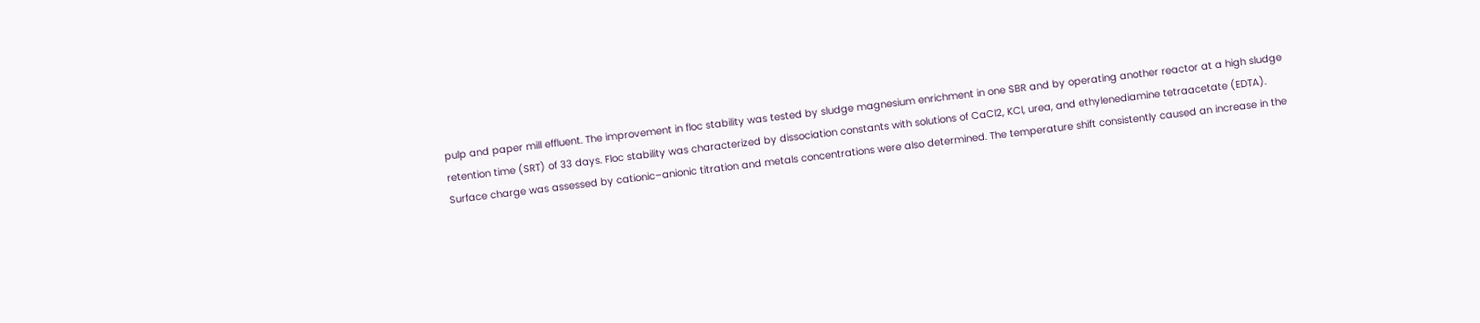pulp and paper mill effluent. The improvement in floc stability was tested by sludge magnesium enrichment in one SBR and by operating another reactor at a high sludge retention time (SRT) of 33 days. Floc stability was characterized by dissociation constants with solutions of CaCl2, KCl, urea, and ethylenediamine tetraacetate (EDTA). Surface charge was assessed by cationic–anionic titration and metals concentrations were also determined. The temperature shift consistently caused an increase in the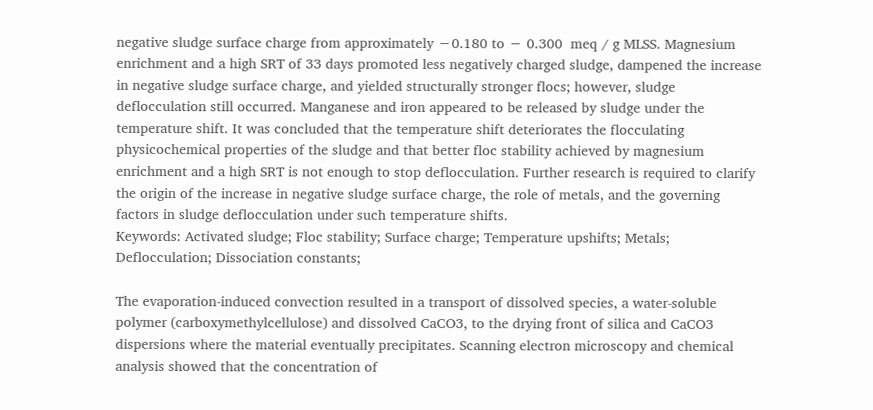negative sludge surface charge from approximately −0.180 to − 0.300  meq / g MLSS. Magnesium enrichment and a high SRT of 33 days promoted less negatively charged sludge, dampened the increase in negative sludge surface charge, and yielded structurally stronger flocs; however, sludge deflocculation still occurred. Manganese and iron appeared to be released by sludge under the temperature shift. It was concluded that the temperature shift deteriorates the flocculating physicochemical properties of the sludge and that better floc stability achieved by magnesium enrichment and a high SRT is not enough to stop deflocculation. Further research is required to clarify the origin of the increase in negative sludge surface charge, the role of metals, and the governing factors in sludge deflocculation under such temperature shifts.
Keywords: Activated sludge; Floc stability; Surface charge; Temperature upshifts; Metals; Deflocculation; Dissociation constants;

The evaporation-induced convection resulted in a transport of dissolved species, a water-soluble polymer (carboxymethylcellulose) and dissolved CaCO3, to the drying front of silica and CaCO3 dispersions where the material eventually precipitates. Scanning electron microscopy and chemical analysis showed that the concentration of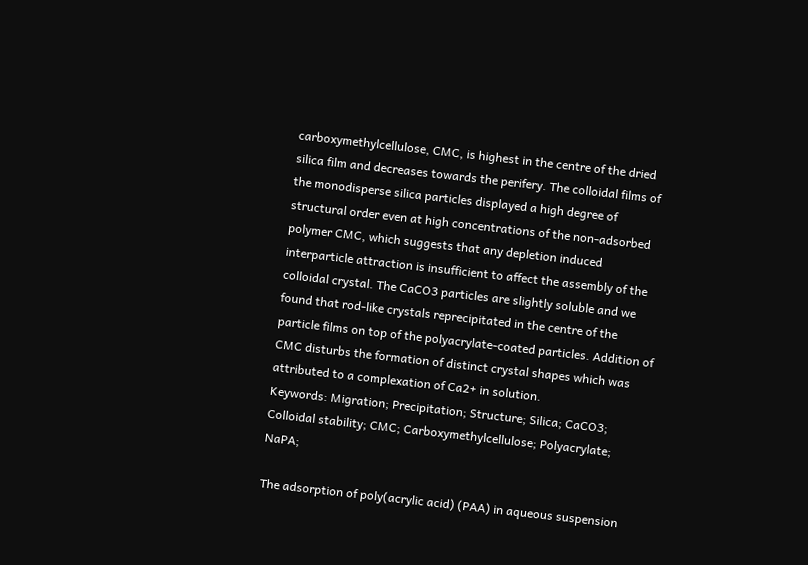carboxymethylcellulose, CMC, is highest in the centre of the dried silica film and decreases towards the perifery. The colloidal films of the monodisperse silica particles displayed a high degree of structural order even at high concentrations of the non-adsorbed polymer CMC, which suggests that any depletion induced interparticle attraction is insufficient to affect the assembly of the colloidal crystal. The CaCO3 particles are slightly soluble and we found that rod-like crystals reprecipitated in the centre of the particle films on top of the polyacrylate-coated particles. Addition of CMC disturbs the formation of distinct crystal shapes which was attributed to a complexation of Ca2+ in solution.
Keywords: Migration; Precipitation; Structure; Silica; CaCO3; Colloidal stability; CMC; Carboxymethylcellulose; Polyacrylate; NaPA;

The adsorption of poly(acrylic acid) (PAA) in aqueous suspension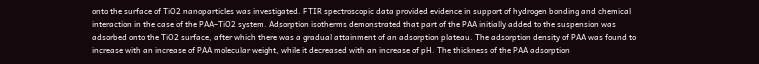onto the surface of TiO2 nanoparticles was investigated. FTIR spectroscopic data provided evidence in support of hydrogen bonding and chemical interaction in the case of the PAA–TiO2 system. Adsorption isotherms demonstrated that part of the PAA initially added to the suspension was adsorbed onto the TiO2 surface, after which there was a gradual attainment of an adsorption plateau. The adsorption density of PAA was found to increase with an increase of PAA molecular weight, while it decreased with an increase of pH. The thickness of the PAA adsorption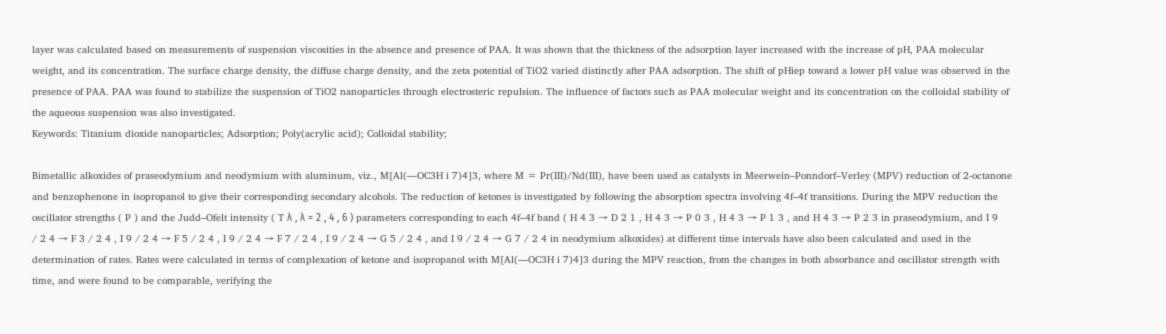layer was calculated based on measurements of suspension viscosities in the absence and presence of PAA. It was shown that the thickness of the adsorption layer increased with the increase of pH, PAA molecular weight, and its concentration. The surface charge density, the diffuse charge density, and the zeta potential of TiO2 varied distinctly after PAA adsorption. The shift of pHiep toward a lower pH value was observed in the presence of PAA. PAA was found to stabilize the suspension of TiO2 nanoparticles through electrosteric repulsion. The influence of factors such as PAA molecular weight and its concentration on the colloidal stability of the aqueous suspension was also investigated.
Keywords: Titanium dioxide nanoparticles; Adsorption; Poly(acrylic acid); Colloidal stability;

Bimetallic alkoxides of praseodymium and neodymium with aluminum, viz., M[Al(―OC3H i 7)4]3, where M = Pr(III)/Nd(III), have been used as catalysts in Meerwein–Ponndorf–Verley (MPV) reduction of 2-octanone and benzophenone in isopropanol to give their corresponding secondary alcohols. The reduction of ketones is investigated by following the absorption spectra involving 4f–4f transitions. During the MPV reduction the oscillator strengths ( P ) and the Judd–Ofelt intensity ( T λ , λ = 2 , 4 , 6 ) parameters corresponding to each 4f–4f band ( H 4 3 → D 2 1 , H 4 3 → P 0 3 , H 4 3 → P 1 3 , and H 4 3 → P 2 3 in praseodymium, and I 9 / 2 4 → F 3 / 2 4 , I 9 / 2 4 → F 5 / 2 4 , I 9 / 2 4 → F 7 / 2 4 , I 9 / 2 4 → G 5 / 2 4 , and I 9 / 2 4 → G 7 / 2 4 in neodymium alkoxides) at different time intervals have also been calculated and used in the determination of rates. Rates were calculated in terms of complexation of ketone and isopropanol with M[Al(―OC3H i 7)4]3 during the MPV reaction, from the changes in both absorbance and oscillator strength with time, and were found to be comparable, verifying the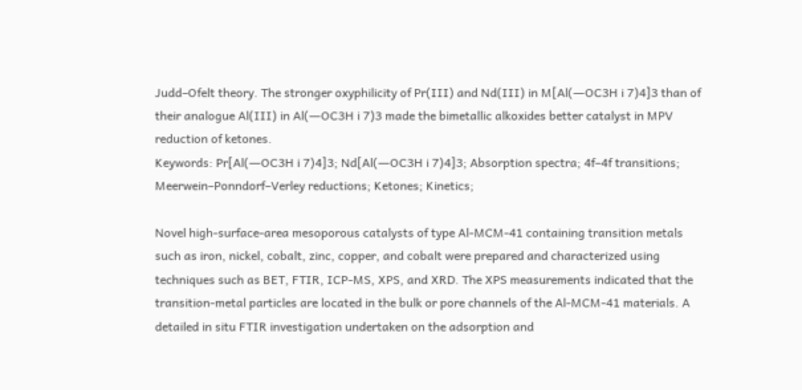Judd–Ofelt theory. The stronger oxyphilicity of Pr(III) and Nd(III) in M[Al(―OC3H i 7)4]3 than of their analogue Al(III) in Al(―OC3H i 7)3 made the bimetallic alkoxides better catalyst in MPV reduction of ketones.
Keywords: Pr[Al(―OC3H i 7)4]3; Nd[Al(―OC3H i 7)4]3; Absorption spectra; 4f–4f transitions; Meerwein–Ponndorf–Verley reductions; Ketones; Kinetics;

Novel high-surface-area mesoporous catalysts of type Al-MCM-41 containing transition metals such as iron, nickel, cobalt, zinc, copper, and cobalt were prepared and characterized using techniques such as BET, FTIR, ICP-MS, XPS, and XRD. The XPS measurements indicated that the transition-metal particles are located in the bulk or pore channels of the Al-MCM-41 materials. A detailed in situ FTIR investigation undertaken on the adsorption and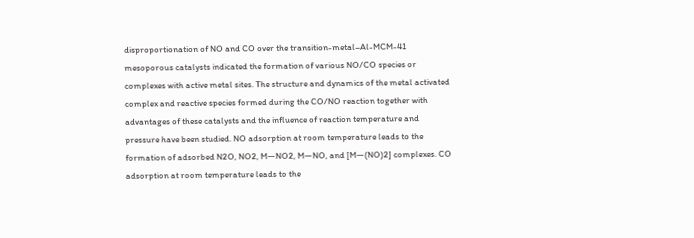disproportionation of NO and CO over the transition-metal–Al-MCM-41 mesoporous catalysts indicated the formation of various NO/CO species or complexes with active metal sites. The structure and dynamics of the metal activated complex and reactive species formed during the CO/NO reaction together with advantages of these catalysts and the influence of reaction temperature and pressure have been studied. NO adsorption at room temperature leads to the formation of adsorbed N2O, NO2, M―NO2, M―NO, and [M―(NO)2] complexes. CO adsorption at room temperature leads to the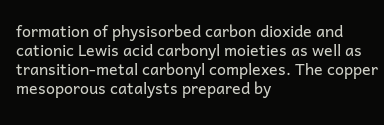formation of physisorbed carbon dioxide and cationic Lewis acid carbonyl moieties as well as transition-metal carbonyl complexes. The copper mesoporous catalysts prepared by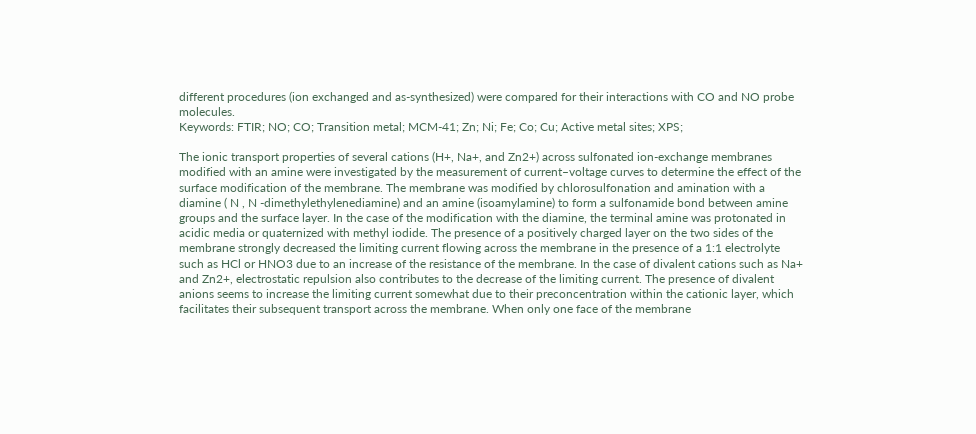different procedures (ion exchanged and as-synthesized) were compared for their interactions with CO and NO probe molecules.
Keywords: FTIR; NO; CO; Transition metal; MCM-41; Zn; Ni; Fe; Co; Cu; Active metal sites; XPS;

The ionic transport properties of several cations (H+, Na+, and Zn2+) across sulfonated ion-exchange membranes modified with an amine were investigated by the measurement of current–voltage curves to determine the effect of the surface modification of the membrane. The membrane was modified by chlorosulfonation and amination with a diamine ( N , N -dimethylethylenediamine) and an amine (isoamylamine) to form a sulfonamide bond between amine groups and the surface layer. In the case of the modification with the diamine, the terminal amine was protonated in acidic media or quaternized with methyl iodide. The presence of a positively charged layer on the two sides of the membrane strongly decreased the limiting current flowing across the membrane in the presence of a 1:1 electrolyte such as HCl or HNO3 due to an increase of the resistance of the membrane. In the case of divalent cations such as Na+ and Zn2+, electrostatic repulsion also contributes to the decrease of the limiting current. The presence of divalent anions seems to increase the limiting current somewhat due to their preconcentration within the cationic layer, which facilitates their subsequent transport across the membrane. When only one face of the membrane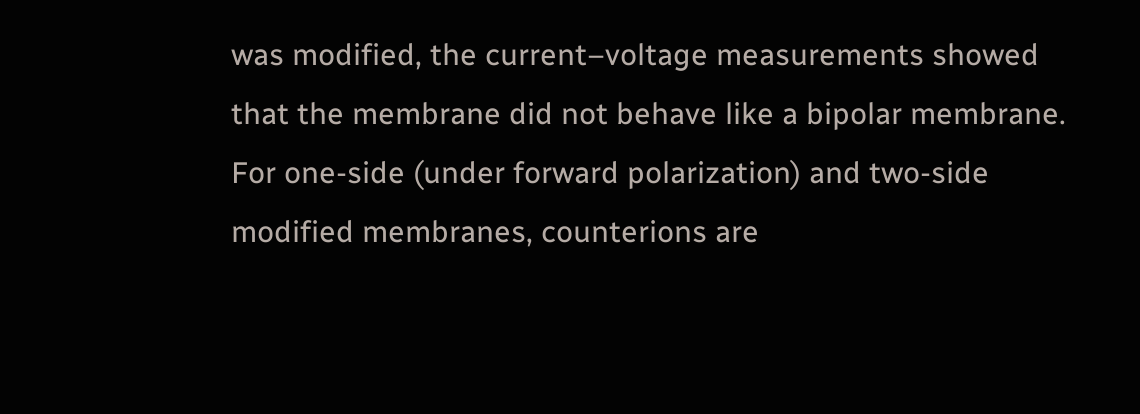was modified, the current–voltage measurements showed that the membrane did not behave like a bipolar membrane. For one-side (under forward polarization) and two-side modified membranes, counterions are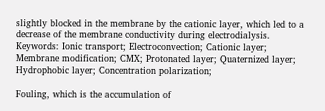slightly blocked in the membrane by the cationic layer, which led to a decrease of the membrane conductivity during electrodialysis.
Keywords: Ionic transport; Electroconvection; Cationic layer; Membrane modification; CMX; Protonated layer; Quaternized layer; Hydrophobic layer; Concentration polarization;

Fouling, which is the accumulation of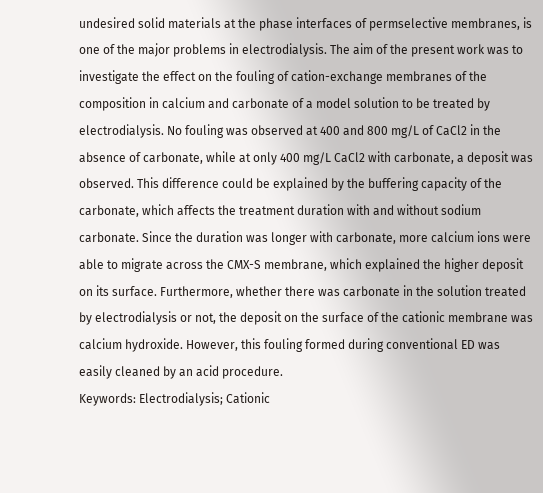undesired solid materials at the phase interfaces of permselective membranes, is one of the major problems in electrodialysis. The aim of the present work was to investigate the effect on the fouling of cation-exchange membranes of the composition in calcium and carbonate of a model solution to be treated by electrodialysis. No fouling was observed at 400 and 800 mg/L of CaCl2 in the absence of carbonate, while at only 400 mg/L CaCl2 with carbonate, a deposit was observed. This difference could be explained by the buffering capacity of the carbonate, which affects the treatment duration with and without sodium carbonate. Since the duration was longer with carbonate, more calcium ions were able to migrate across the CMX-S membrane, which explained the higher deposit on its surface. Furthermore, whether there was carbonate in the solution treated by electrodialysis or not, the deposit on the surface of the cationic membrane was calcium hydroxide. However, this fouling formed during conventional ED was easily cleaned by an acid procedure.
Keywords: Electrodialysis; Cationic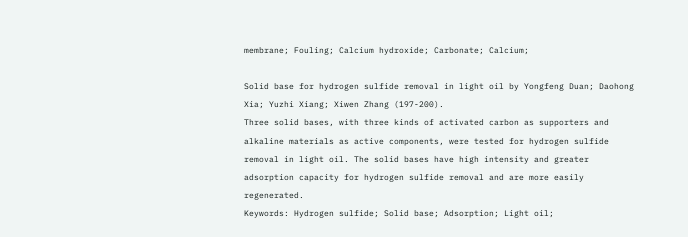membrane; Fouling; Calcium hydroxide; Carbonate; Calcium;

Solid base for hydrogen sulfide removal in light oil by Yongfeng Duan; Daohong Xia; Yuzhi Xiang; Xiwen Zhang (197-200).
Three solid bases, with three kinds of activated carbon as supporters and alkaline materials as active components, were tested for hydrogen sulfide removal in light oil. The solid bases have high intensity and greater adsorption capacity for hydrogen sulfide removal and are more easily regenerated.
Keywords: Hydrogen sulfide; Solid base; Adsorption; Light oil;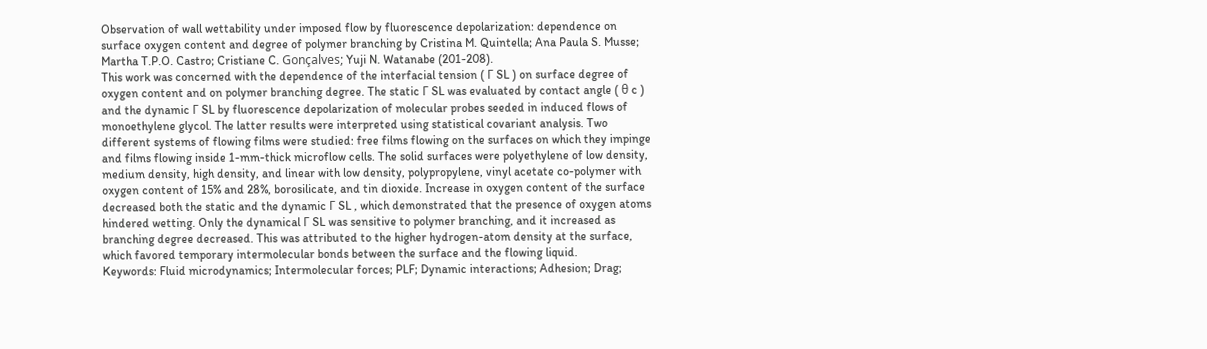Observation of wall wettability under imposed flow by fluorescence depolarization: dependence on surface oxygen content and degree of polymer branching by Cristina M. Quintella; Ana Paula S. Musse; Martha T.P.O. Castro; Cristiane C. Gonçalves; Yuji N. Watanabe (201-208).
This work was concerned with the dependence of the interfacial tension ( Γ SL ) on surface degree of oxygen content and on polymer branching degree. The static Γ SL was evaluated by contact angle ( θ c ) and the dynamic Γ SL by fluorescence depolarization of molecular probes seeded in induced flows of monoethylene glycol. The latter results were interpreted using statistical covariant analysis. Two different systems of flowing films were studied: free films flowing on the surfaces on which they impinge and films flowing inside 1-mm-thick microflow cells. The solid surfaces were polyethylene of low density, medium density, high density, and linear with low density, polypropylene, vinyl acetate co-polymer with oxygen content of 15% and 28%, borosilicate, and tin dioxide. Increase in oxygen content of the surface decreased both the static and the dynamic Γ SL , which demonstrated that the presence of oxygen atoms hindered wetting. Only the dynamical Γ SL was sensitive to polymer branching, and it increased as branching degree decreased. This was attributed to the higher hydrogen-atom density at the surface, which favored temporary intermolecular bonds between the surface and the flowing liquid.
Keywords: Fluid microdynamics; Intermolecular forces; PLF; Dynamic interactions; Adhesion; Drag;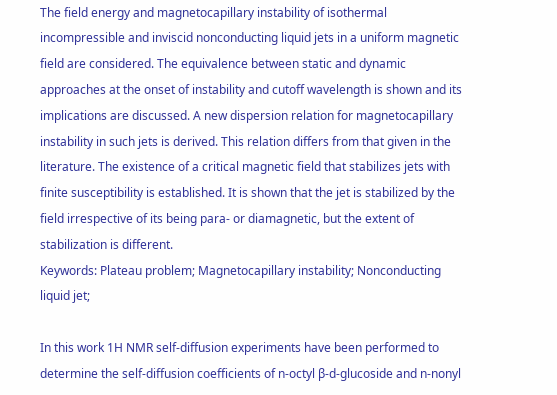The field energy and magnetocapillary instability of isothermal incompressible and inviscid nonconducting liquid jets in a uniform magnetic field are considered. The equivalence between static and dynamic approaches at the onset of instability and cutoff wavelength is shown and its implications are discussed. A new dispersion relation for magnetocapillary instability in such jets is derived. This relation differs from that given in the literature. The existence of a critical magnetic field that stabilizes jets with finite susceptibility is established. It is shown that the jet is stabilized by the field irrespective of its being para- or diamagnetic, but the extent of stabilization is different.
Keywords: Plateau problem; Magnetocapillary instability; Nonconducting liquid jet;

In this work 1H NMR self-diffusion experiments have been performed to determine the self-diffusion coefficients of n-octyl β-d-glucoside and n-nonyl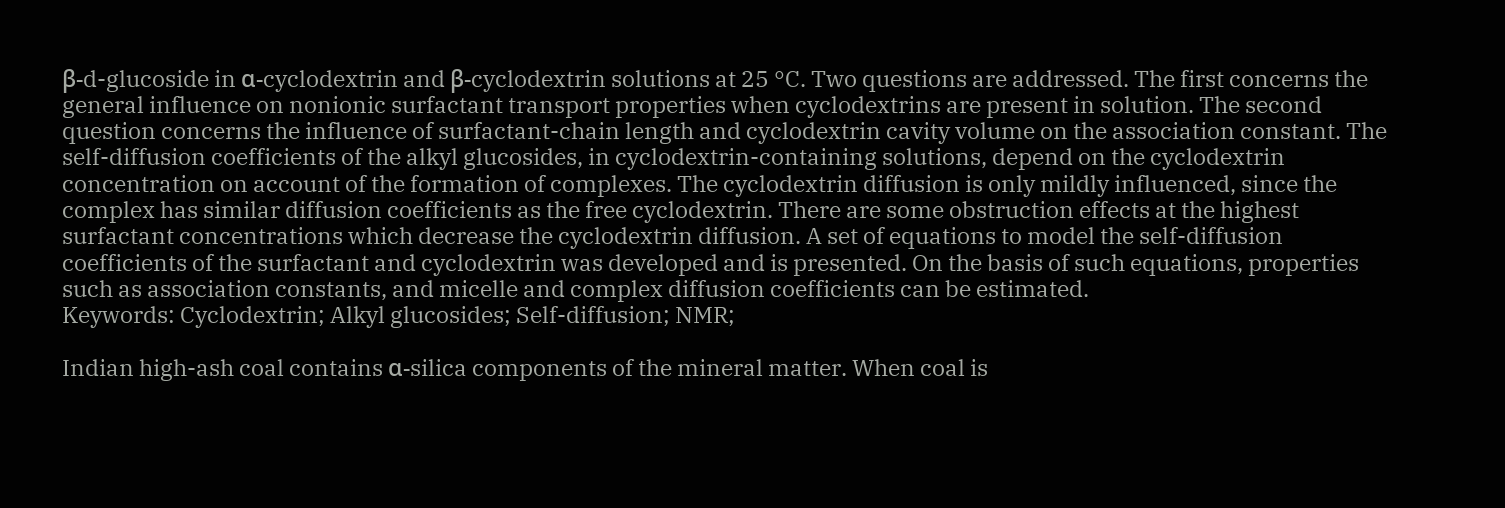β-d-glucoside in α-cyclodextrin and β-cyclodextrin solutions at 25 °C. Two questions are addressed. The first concerns the general influence on nonionic surfactant transport properties when cyclodextrins are present in solution. The second question concerns the influence of surfactant-chain length and cyclodextrin cavity volume on the association constant. The self-diffusion coefficients of the alkyl glucosides, in cyclodextrin-containing solutions, depend on the cyclodextrin concentration on account of the formation of complexes. The cyclodextrin diffusion is only mildly influenced, since the complex has similar diffusion coefficients as the free cyclodextrin. There are some obstruction effects at the highest surfactant concentrations which decrease the cyclodextrin diffusion. A set of equations to model the self-diffusion coefficients of the surfactant and cyclodextrin was developed and is presented. On the basis of such equations, properties such as association constants, and micelle and complex diffusion coefficients can be estimated.
Keywords: Cyclodextrin; Alkyl glucosides; Self-diffusion; NMR;

Indian high-ash coal contains α-silica components of the mineral matter. When coal is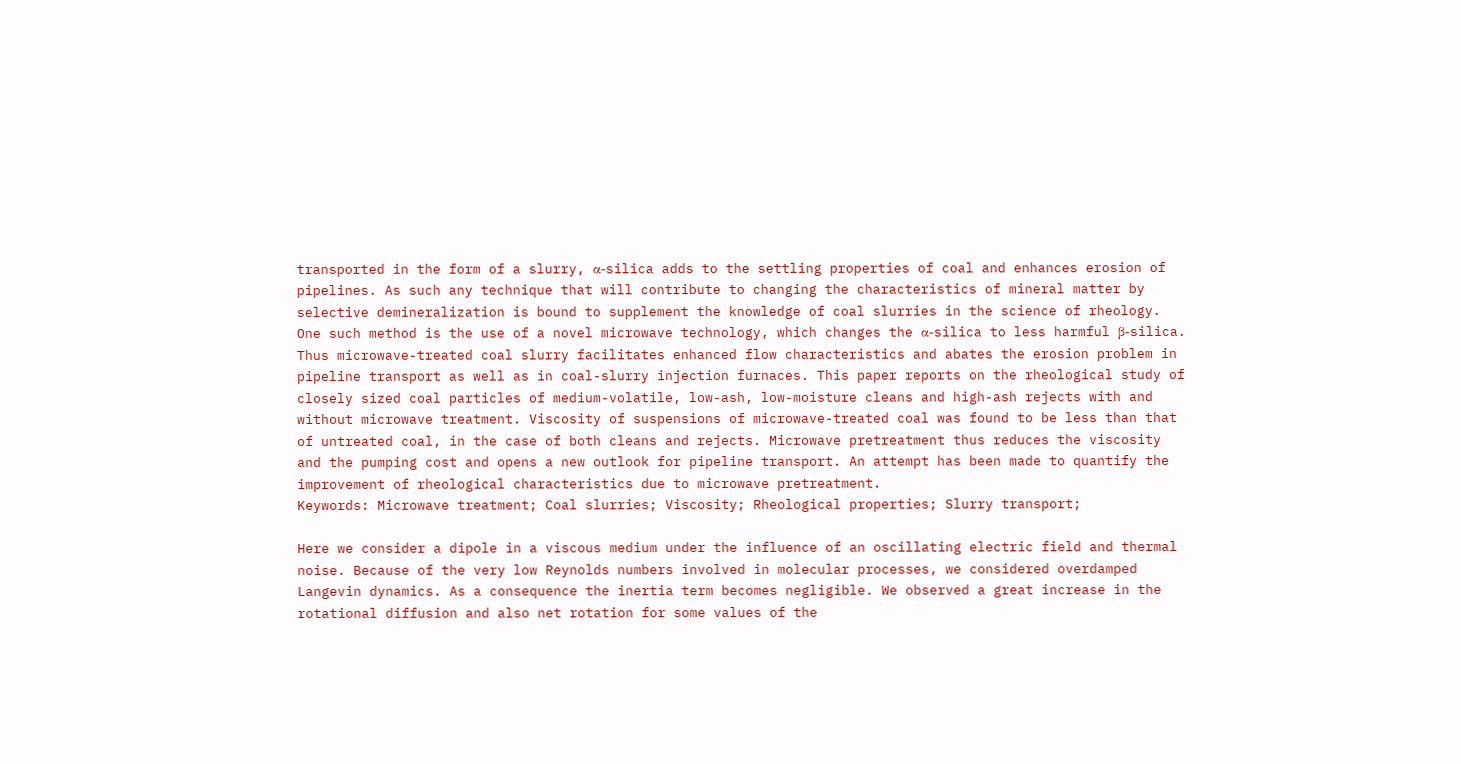transported in the form of a slurry, α-silica adds to the settling properties of coal and enhances erosion of pipelines. As such any technique that will contribute to changing the characteristics of mineral matter by selective demineralization is bound to supplement the knowledge of coal slurries in the science of rheology. One such method is the use of a novel microwave technology, which changes the α-silica to less harmful β-silica. Thus microwave-treated coal slurry facilitates enhanced flow characteristics and abates the erosion problem in pipeline transport as well as in coal-slurry injection furnaces. This paper reports on the rheological study of closely sized coal particles of medium-volatile, low-ash, low-moisture cleans and high-ash rejects with and without microwave treatment. Viscosity of suspensions of microwave-treated coal was found to be less than that of untreated coal, in the case of both cleans and rejects. Microwave pretreatment thus reduces the viscosity and the pumping cost and opens a new outlook for pipeline transport. An attempt has been made to quantify the improvement of rheological characteristics due to microwave pretreatment.
Keywords: Microwave treatment; Coal slurries; Viscosity; Rheological properties; Slurry transport;

Here we consider a dipole in a viscous medium under the influence of an oscillating electric field and thermal noise. Because of the very low Reynolds numbers involved in molecular processes, we considered overdamped Langevin dynamics. As a consequence the inertia term becomes negligible. We observed a great increase in the rotational diffusion and also net rotation for some values of the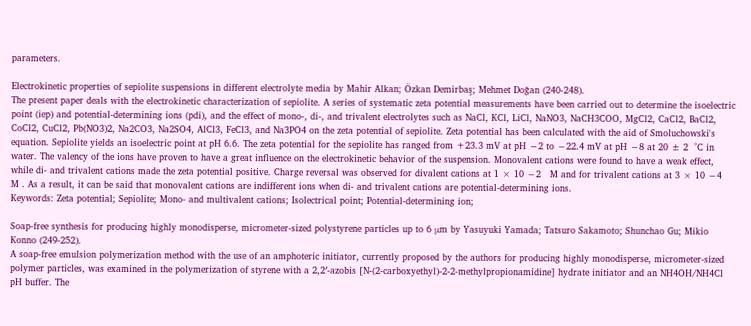parameters.

Electrokinetic properties of sepiolite suspensions in different electrolyte media by Mahir Alkan; Özkan Demirbaş; Mehmet Doğan (240-248).
The present paper deals with the electrokinetic characterization of sepiolite. A series of systematic zeta potential measurements have been carried out to determine the isoelectric point (iep) and potential-determining ions (pdi), and the effect of mono-, di-, and trivalent electrolytes such as NaCl, KCl, LiCl, NaNO3, NaCH3COO, MgCl2, CaCl2, BaCl2, CoCl2, CuCl2, Pb(NO3)2, Na2CO3, Na2SO4, AlCl3, FeCl3, and Na3PO4 on the zeta potential of sepiolite. Zeta potential has been calculated with the aid of Smoluchowski's equation. Sepiolite yields an isoelectric point at pH 6.6. The zeta potential for the sepiolite has ranged from +23.3 mV at pH ∼2 to −22.4 mV at pH ∼8 at 20 ± 2  °C in water. The valency of the ions have proven to have a great influence on the electrokinetic behavior of the suspension. Monovalent cations were found to have a weak effect, while di- and trivalent cations made the zeta potential positive. Charge reversal was observed for divalent cations at 1 × 10 −2   M and for trivalent cations at 3 × 10 −4   M . As a result, it can be said that monovalent cations are indifferent ions when di- and trivalent cations are potential-determining ions.
Keywords: Zeta potential; Sepiolite; Mono- and multivalent cations; Isolectrical point; Potential-determining ion;

Soap-free synthesis for producing highly monodisperse, micrometer-sized polystyrene particles up to 6 μm by Yasuyuki Yamada; Tatsuro Sakamoto; Shunchao Gu; Mikio Konno (249-252).
A soap-free emulsion polymerization method with the use of an amphoteric initiator, currently proposed by the authors for producing highly monodisperse, micrometer-sized polymer particles, was examined in the polymerization of styrene with a 2,2′-azobis [N-(2-carboxyethyl)-2-2-methylpropionamidine] hydrate initiator and an NH4OH/NH4Cl pH buffer. The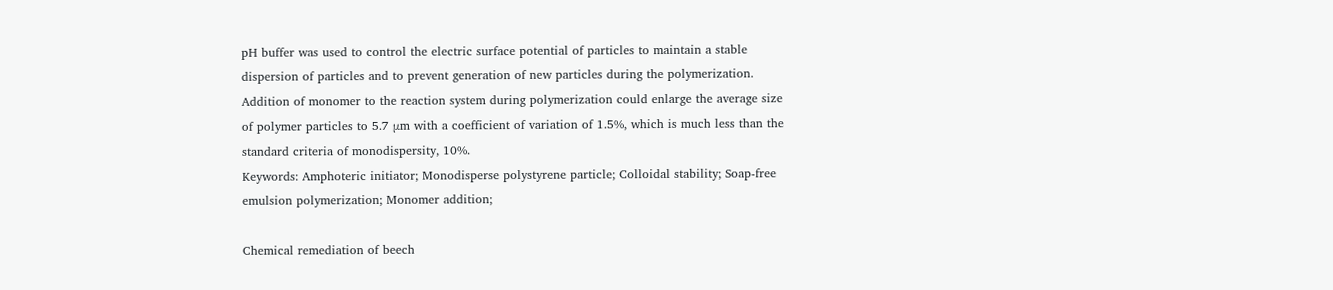pH buffer was used to control the electric surface potential of particles to maintain a stable dispersion of particles and to prevent generation of new particles during the polymerization. Addition of monomer to the reaction system during polymerization could enlarge the average size of polymer particles to 5.7 μm with a coefficient of variation of 1.5%, which is much less than the standard criteria of monodispersity, 10%.
Keywords: Amphoteric initiator; Monodisperse polystyrene particle; Colloidal stability; Soap-free emulsion polymerization; Monomer addition;

Chemical remediation of beech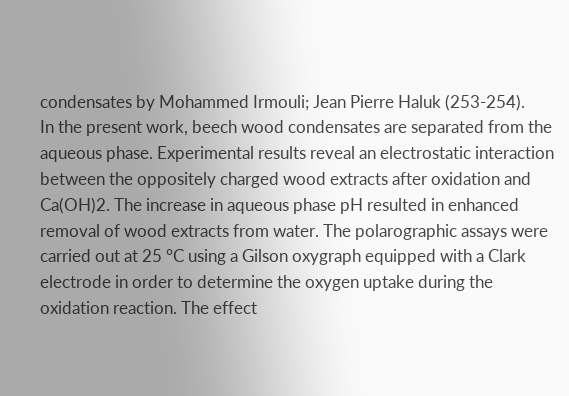condensates by Mohammed Irmouli; Jean Pierre Haluk (253-254).
In the present work, beech wood condensates are separated from the aqueous phase. Experimental results reveal an electrostatic interaction between the oppositely charged wood extracts after oxidation and Ca(OH)2. The increase in aqueous phase pH resulted in enhanced removal of wood extracts from water. The polarographic assays were carried out at 25 °C using a Gilson oxygraph equipped with a Clark electrode in order to determine the oxygen uptake during the oxidation reaction. The effect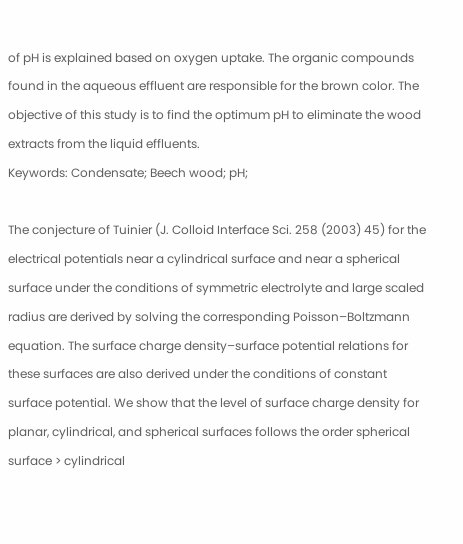of pH is explained based on oxygen uptake. The organic compounds found in the aqueous effluent are responsible for the brown color. The objective of this study is to find the optimum pH to eliminate the wood extracts from the liquid effluents.
Keywords: Condensate; Beech wood; pH;

The conjecture of Tuinier (J. Colloid Interface Sci. 258 (2003) 45) for the electrical potentials near a cylindrical surface and near a spherical surface under the conditions of symmetric electrolyte and large scaled radius are derived by solving the corresponding Poisson–Boltzmann equation. The surface charge density–surface potential relations for these surfaces are also derived under the conditions of constant surface potential. We show that the level of surface charge density for planar, cylindrical, and spherical surfaces follows the order spherical surface > cylindrical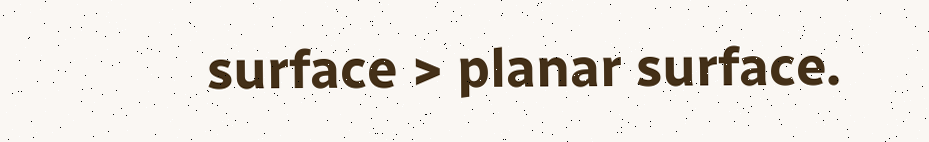surface > planar surface.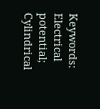Keywords: Electrical potential; Cylindrical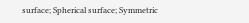surface; Spherical surface; Symmetric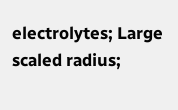electrolytes; Large scaled radius;